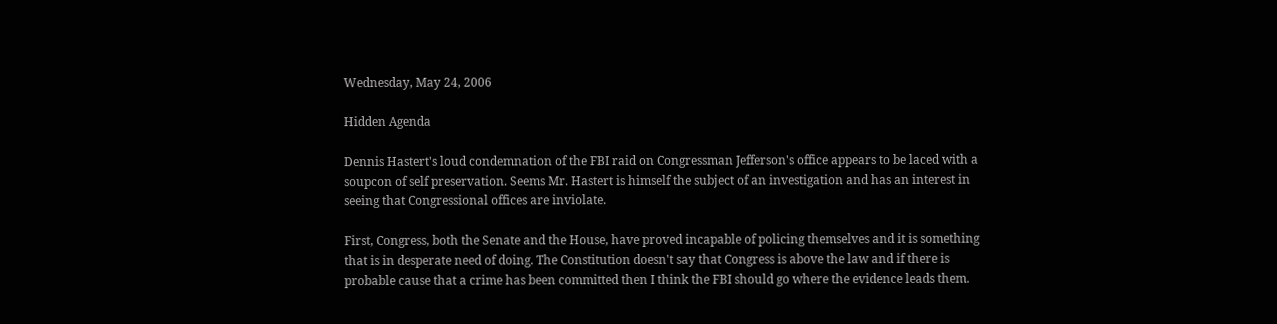Wednesday, May 24, 2006

Hidden Agenda

Dennis Hastert's loud condemnation of the FBI raid on Congressman Jefferson's office appears to be laced with a soupcon of self preservation. Seems Mr. Hastert is himself the subject of an investigation and has an interest in seeing that Congressional offices are inviolate.

First, Congress, both the Senate and the House, have proved incapable of policing themselves and it is something that is in desperate need of doing. The Constitution doesn't say that Congress is above the law and if there is probable cause that a crime has been committed then I think the FBI should go where the evidence leads them.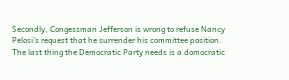Secondly, Congessman Jefferson is wrong to refuse Nancy Pelosi's request that he surrender his committee position. The last thing the Democratic Party needs is a domocratic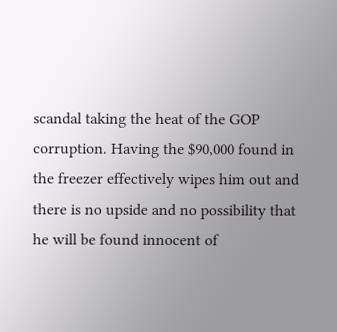scandal taking the heat of the GOP corruption. Having the $90,000 found in the freezer effectively wipes him out and there is no upside and no possibility that he will be found innocent of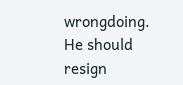wrongdoing. He should resign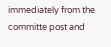immediately from the committe post and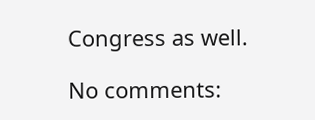Congress as well.

No comments: